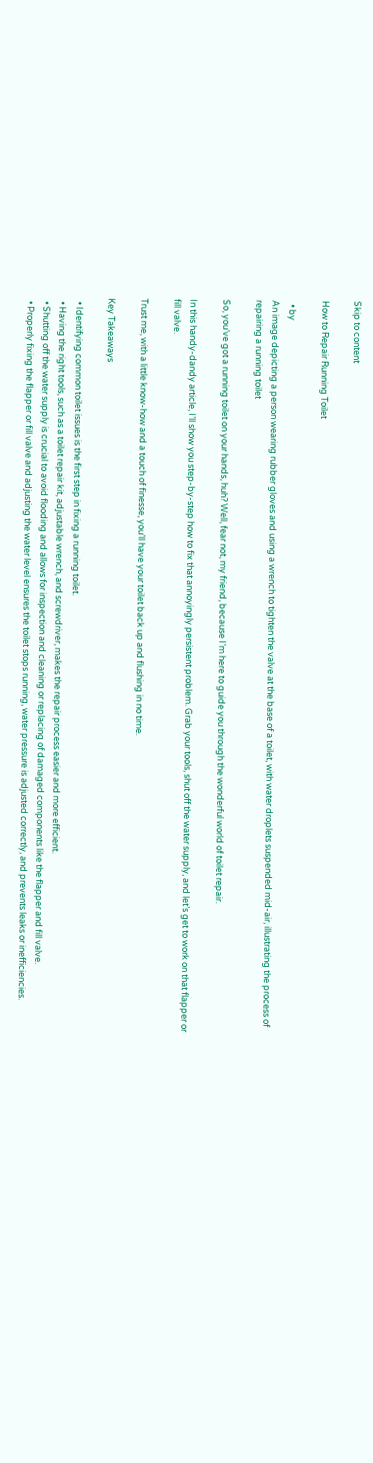Skip to content

How to Repair Running Toilet

  • by
An image depicting a person wearing rubber gloves and using a wrench to tighten the valve at the base of a toilet, with water droplets suspended mid-air, illustrating the process of repairing a running toilet

So, you’ve got a running toilet on your hands, huh? Well, fear not, my friend, because I’m here to guide you through the wonderful world of toilet repair.

In this handy-dandy article, I’ll show you step-by-step how to fix that annoyingly persistent problem. Grab your tools, shut off the water supply, and let’s get to work on that flapper or fill valve.

Trust me, with a little know-how and a touch of finesse, you’ll have your toilet back up and flushing in no time.

Key Takeaways

  • Identifying common toilet issues is the first step in fixing a running toilet.
  • Having the right tools, such as a toilet repair kit, adjustable wrench, and screwdriver, makes the repair process easier and more efficient.
  • Shutting off the water supply is crucial to avoid flooding and allows for inspection and cleaning or replacing of damaged components like the flapper and fill valve.
  • Properly fixing the flapper or fill valve and adjusting the water level ensures the toilet stops running, water pressure is adjusted correctly, and prevents leaks or inefficiencies.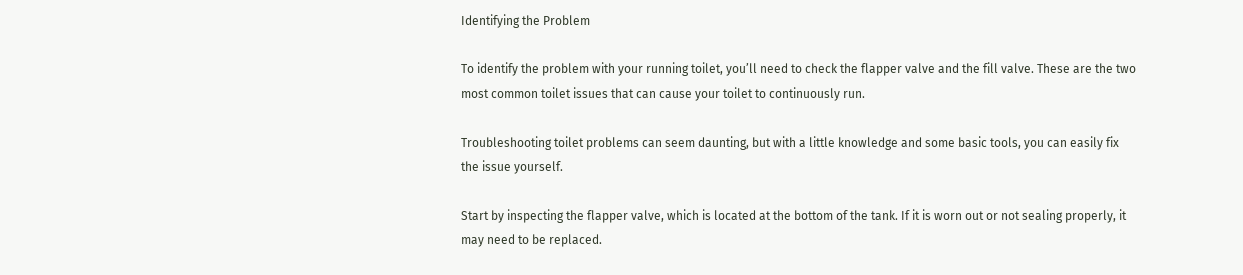Identifying the Problem

To identify the problem with your running toilet, you’ll need to check the flapper valve and the fill valve. These are the two most common toilet issues that can cause your toilet to continuously run.

Troubleshooting toilet problems can seem daunting, but with a little knowledge and some basic tools, you can easily fix the issue yourself.

Start by inspecting the flapper valve, which is located at the bottom of the tank. If it is worn out or not sealing properly, it may need to be replaced.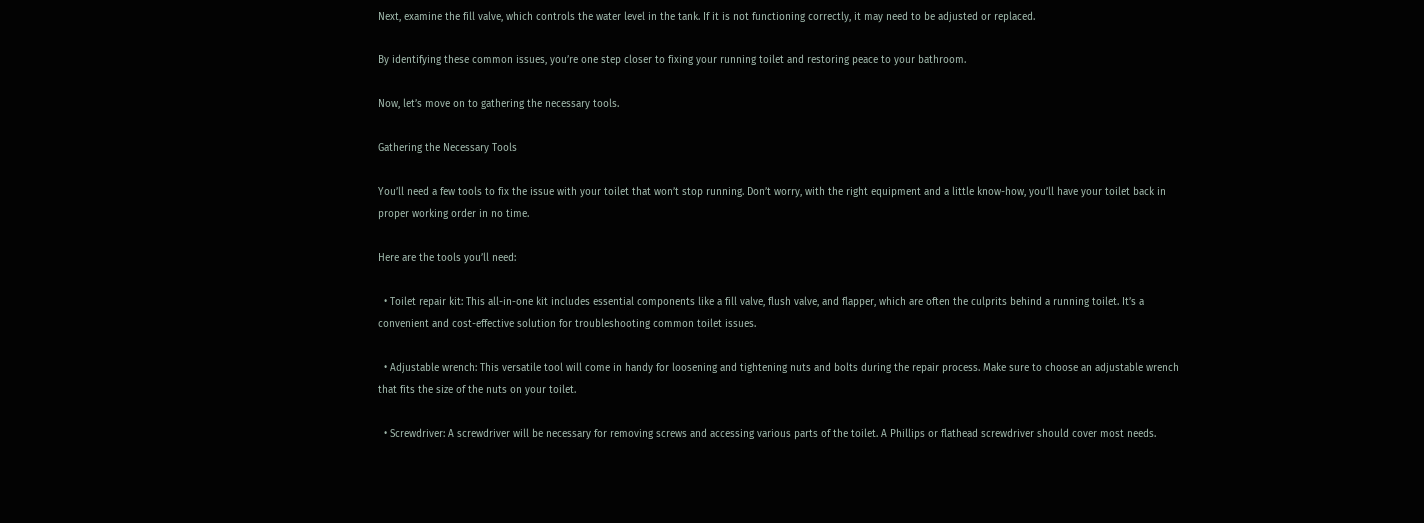Next, examine the fill valve, which controls the water level in the tank. If it is not functioning correctly, it may need to be adjusted or replaced.

By identifying these common issues, you’re one step closer to fixing your running toilet and restoring peace to your bathroom.

Now, let’s move on to gathering the necessary tools.

Gathering the Necessary Tools

You’ll need a few tools to fix the issue with your toilet that won’t stop running. Don’t worry, with the right equipment and a little know-how, you’ll have your toilet back in proper working order in no time.

Here are the tools you’ll need:

  • Toilet repair kit: This all-in-one kit includes essential components like a fill valve, flush valve, and flapper, which are often the culprits behind a running toilet. It’s a convenient and cost-effective solution for troubleshooting common toilet issues.

  • Adjustable wrench: This versatile tool will come in handy for loosening and tightening nuts and bolts during the repair process. Make sure to choose an adjustable wrench that fits the size of the nuts on your toilet.

  • Screwdriver: A screwdriver will be necessary for removing screws and accessing various parts of the toilet. A Phillips or flathead screwdriver should cover most needs.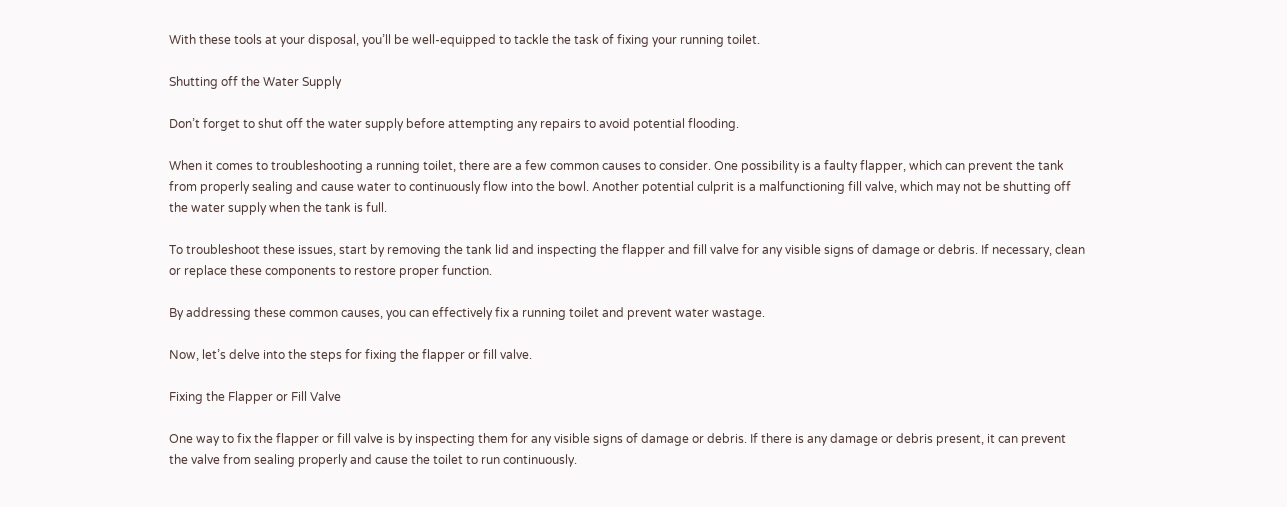With these tools at your disposal, you’ll be well-equipped to tackle the task of fixing your running toilet.

Shutting off the Water Supply

Don’t forget to shut off the water supply before attempting any repairs to avoid potential flooding.

When it comes to troubleshooting a running toilet, there are a few common causes to consider. One possibility is a faulty flapper, which can prevent the tank from properly sealing and cause water to continuously flow into the bowl. Another potential culprit is a malfunctioning fill valve, which may not be shutting off the water supply when the tank is full.

To troubleshoot these issues, start by removing the tank lid and inspecting the flapper and fill valve for any visible signs of damage or debris. If necessary, clean or replace these components to restore proper function.

By addressing these common causes, you can effectively fix a running toilet and prevent water wastage.

Now, let’s delve into the steps for fixing the flapper or fill valve.

Fixing the Flapper or Fill Valve

One way to fix the flapper or fill valve is by inspecting them for any visible signs of damage or debris. If there is any damage or debris present, it can prevent the valve from sealing properly and cause the toilet to run continuously.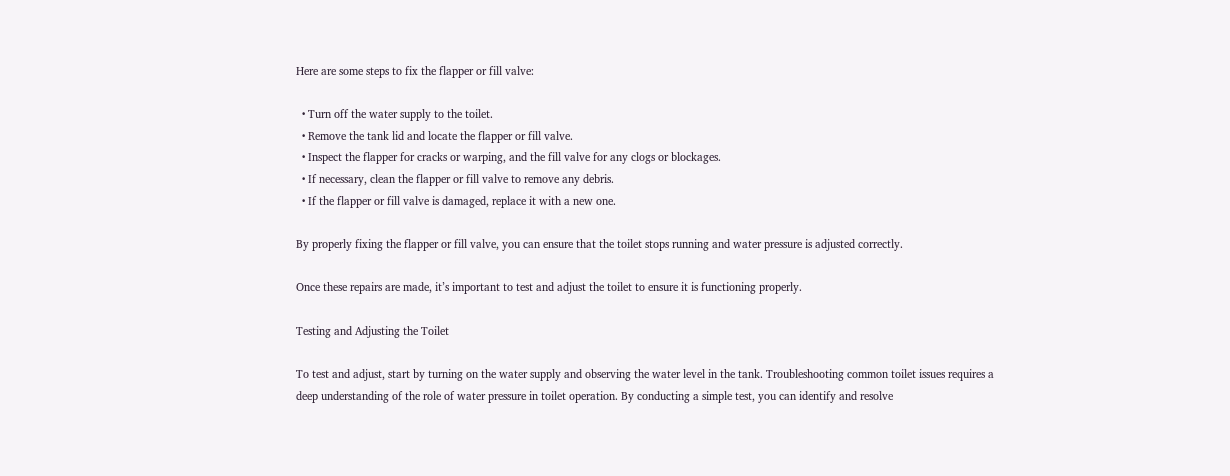Here are some steps to fix the flapper or fill valve:

  • Turn off the water supply to the toilet.
  • Remove the tank lid and locate the flapper or fill valve.
  • Inspect the flapper for cracks or warping, and the fill valve for any clogs or blockages.
  • If necessary, clean the flapper or fill valve to remove any debris.
  • If the flapper or fill valve is damaged, replace it with a new one.

By properly fixing the flapper or fill valve, you can ensure that the toilet stops running and water pressure is adjusted correctly.

Once these repairs are made, it’s important to test and adjust the toilet to ensure it is functioning properly.

Testing and Adjusting the Toilet

To test and adjust, start by turning on the water supply and observing the water level in the tank. Troubleshooting common toilet issues requires a deep understanding of the role of water pressure in toilet operation. By conducting a simple test, you can identify and resolve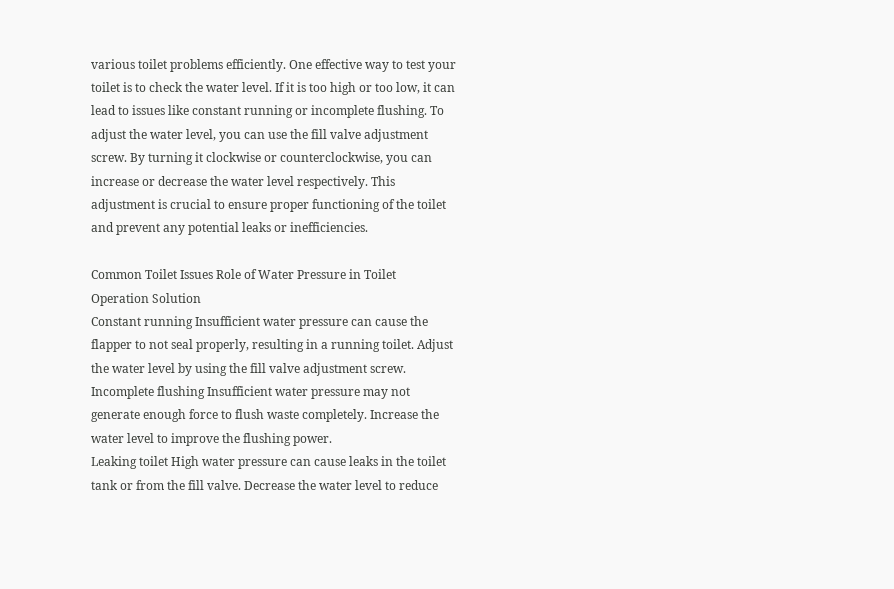various toilet problems efficiently. One effective way to test your toilet is to check the water level. If it is too high or too low, it can lead to issues like constant running or incomplete flushing. To adjust the water level, you can use the fill valve adjustment screw. By turning it clockwise or counterclockwise, you can increase or decrease the water level respectively. This adjustment is crucial to ensure proper functioning of the toilet and prevent any potential leaks or inefficiencies.

Common Toilet Issues Role of Water Pressure in Toilet Operation Solution
Constant running Insufficient water pressure can cause the flapper to not seal properly, resulting in a running toilet. Adjust the water level by using the fill valve adjustment screw.
Incomplete flushing Insufficient water pressure may not generate enough force to flush waste completely. Increase the water level to improve the flushing power.
Leaking toilet High water pressure can cause leaks in the toilet tank or from the fill valve. Decrease the water level to reduce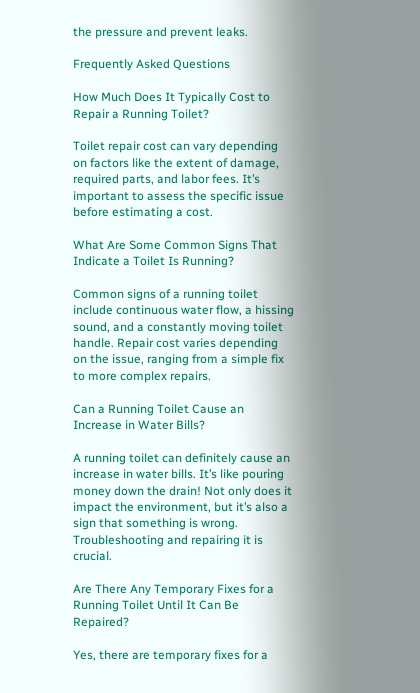the pressure and prevent leaks.

Frequently Asked Questions

How Much Does It Typically Cost to Repair a Running Toilet?

Toilet repair cost can vary depending on factors like the extent of damage, required parts, and labor fees. It’s important to assess the specific issue before estimating a cost.

What Are Some Common Signs That Indicate a Toilet Is Running?

Common signs of a running toilet include continuous water flow, a hissing sound, and a constantly moving toilet handle. Repair cost varies depending on the issue, ranging from a simple fix to more complex repairs.

Can a Running Toilet Cause an Increase in Water Bills?

A running toilet can definitely cause an increase in water bills. It’s like pouring money down the drain! Not only does it impact the environment, but it’s also a sign that something is wrong. Troubleshooting and repairing it is crucial.

Are There Any Temporary Fixes for a Running Toilet Until It Can Be Repaired?

Yes, there are temporary fixes for a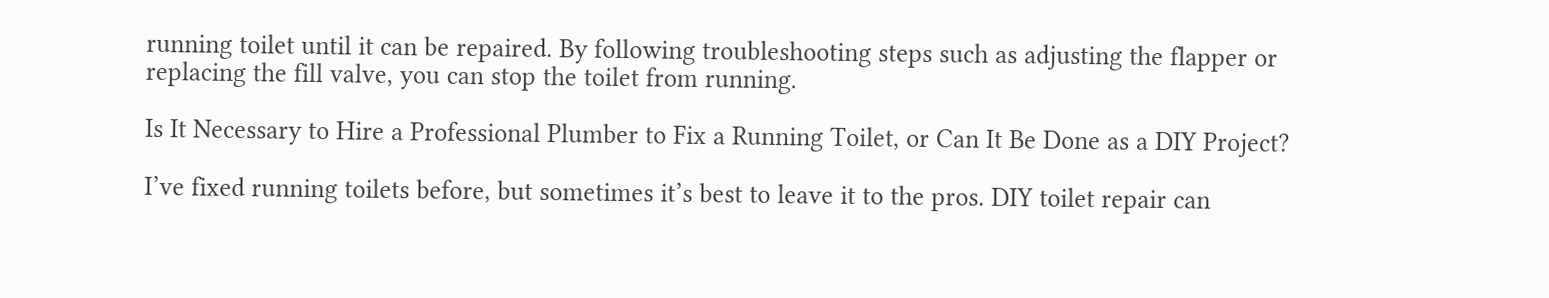running toilet until it can be repaired. By following troubleshooting steps such as adjusting the flapper or replacing the fill valve, you can stop the toilet from running.

Is It Necessary to Hire a Professional Plumber to Fix a Running Toilet, or Can It Be Done as a DIY Project?

I’ve fixed running toilets before, but sometimes it’s best to leave it to the pros. DIY toilet repair can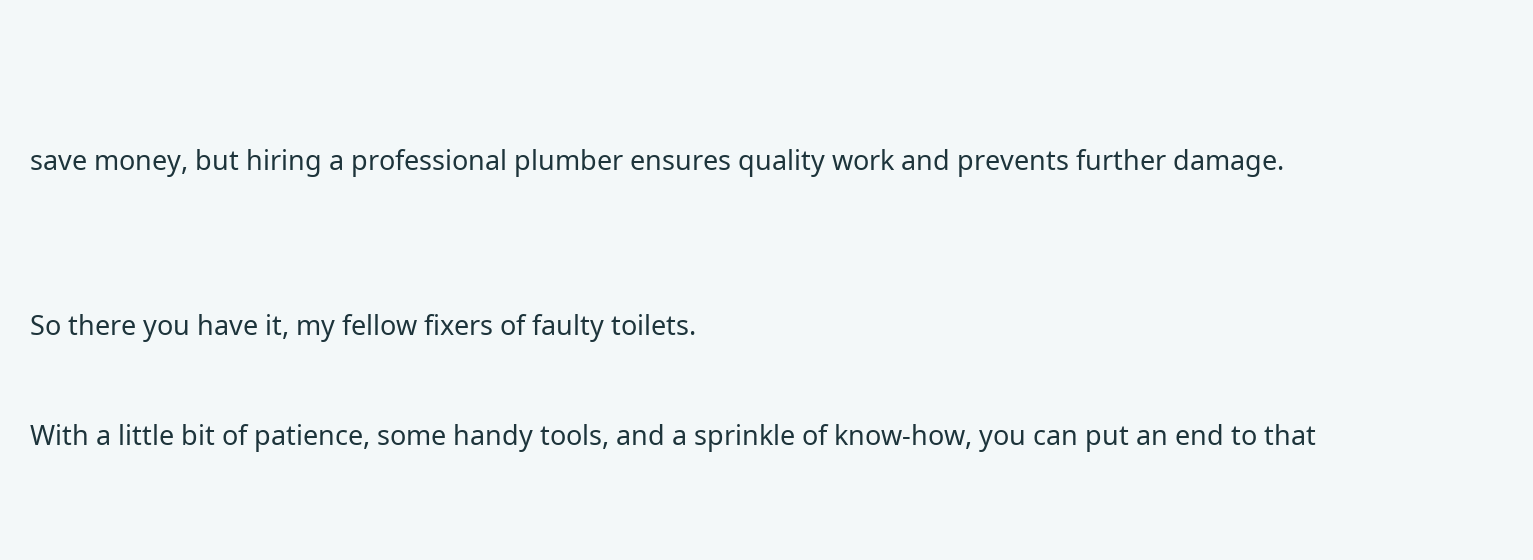save money, but hiring a professional plumber ensures quality work and prevents further damage.


So there you have it, my fellow fixers of faulty toilets.

With a little bit of patience, some handy tools, and a sprinkle of know-how, you can put an end to that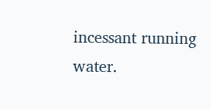incessant running water.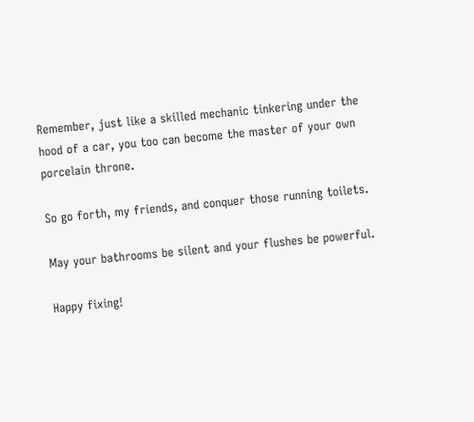Remember, just like a skilled mechanic tinkering under the hood of a car, you too can become the master of your own porcelain throne.

So go forth, my friends, and conquer those running toilets.

May your bathrooms be silent and your flushes be powerful.

Happy fixing!